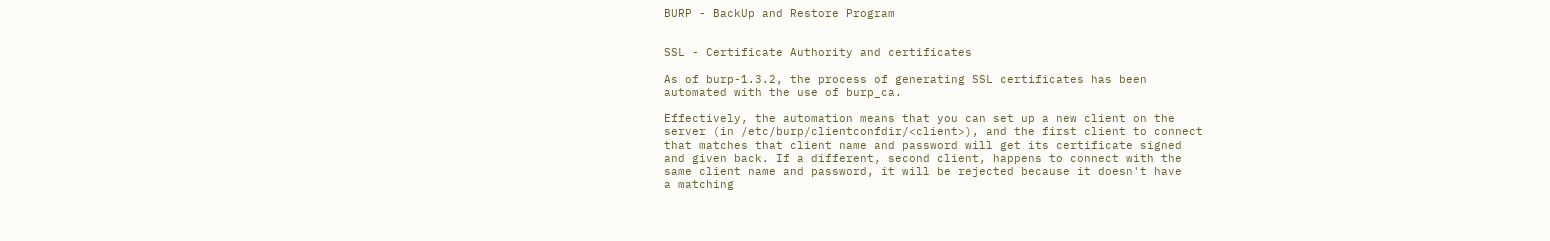BURP - BackUp and Restore Program


SSL - Certificate Authority and certificates

As of burp-1.3.2, the process of generating SSL certificates has been
automated with the use of burp_ca.

Effectively, the automation means that you can set up a new client on the
server (in /etc/burp/clientconfdir/<client>), and the first client to connect
that matches that client name and password will get its certificate signed
and given back. If a different, second client, happens to connect with the
same client name and password, it will be rejected because it doesn't have
a matching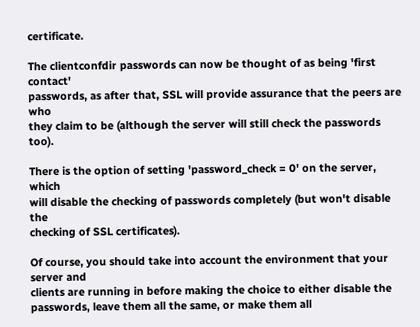certificate.

The clientconfdir passwords can now be thought of as being 'first contact'
passwords, as after that, SSL will provide assurance that the peers are who
they claim to be (although the server will still check the passwords too).

There is the option of setting 'password_check = 0' on the server, which
will disable the checking of passwords completely (but won't disable the
checking of SSL certificates).

Of course, you should take into account the environment that your server and
clients are running in before making the choice to either disable the
passwords, leave them all the same, or make them all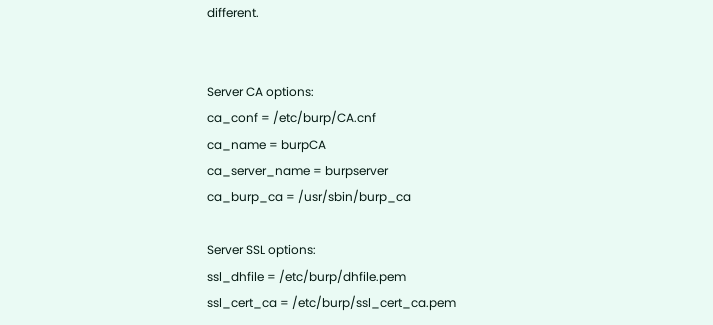different.


Server CA options:
ca_conf = /etc/burp/CA.cnf
ca_name = burpCA
ca_server_name = burpserver
ca_burp_ca = /usr/sbin/burp_ca

Server SSL options:
ssl_dhfile = /etc/burp/dhfile.pem
ssl_cert_ca = /etc/burp/ssl_cert_ca.pem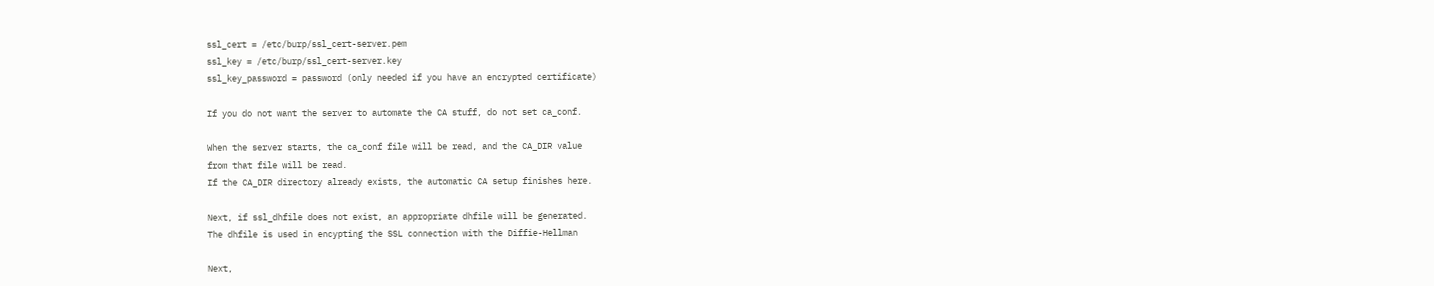ssl_cert = /etc/burp/ssl_cert-server.pem
ssl_key = /etc/burp/ssl_cert-server.key
ssl_key_password = password (only needed if you have an encrypted certificate)

If you do not want the server to automate the CA stuff, do not set ca_conf.

When the server starts, the ca_conf file will be read, and the CA_DIR value
from that file will be read.
If the CA_DIR directory already exists, the automatic CA setup finishes here.

Next, if ssl_dhfile does not exist, an appropriate dhfile will be generated.
The dhfile is used in encypting the SSL connection with the Diffie-Hellman

Next,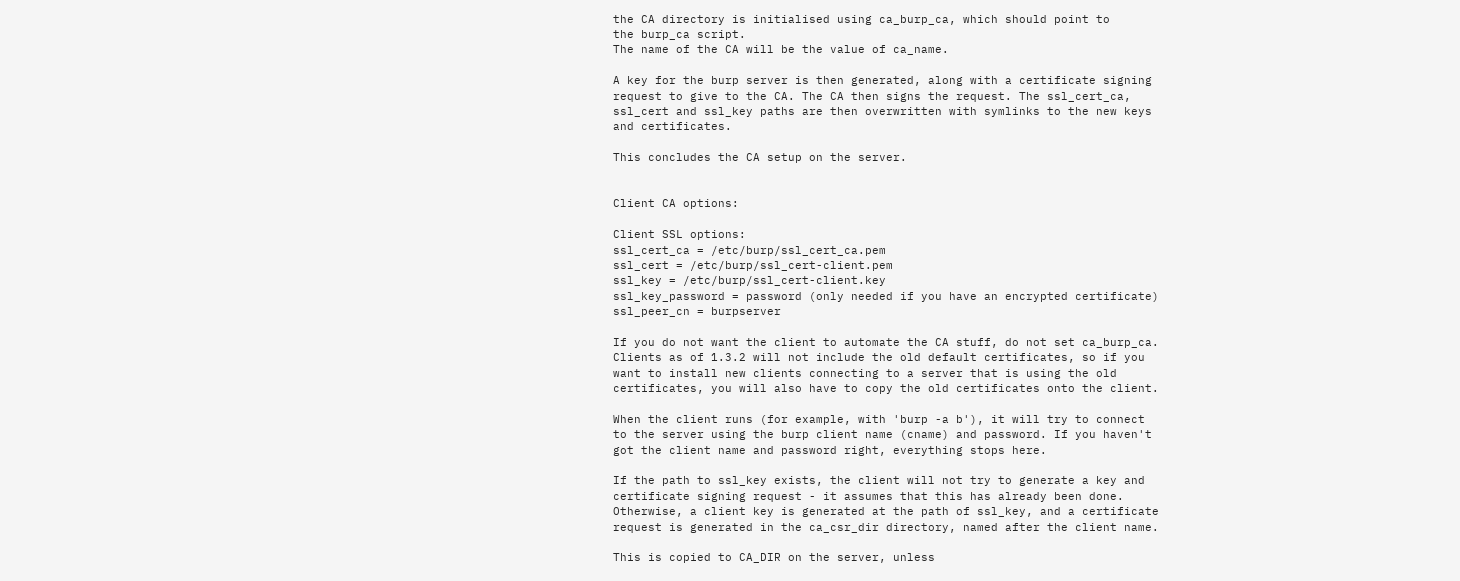the CA directory is initialised using ca_burp_ca, which should point to
the burp_ca script.
The name of the CA will be the value of ca_name.

A key for the burp server is then generated, along with a certificate signing
request to give to the CA. The CA then signs the request. The ssl_cert_ca,
ssl_cert and ssl_key paths are then overwritten with symlinks to the new keys
and certificates.

This concludes the CA setup on the server.


Client CA options:

Client SSL options:
ssl_cert_ca = /etc/burp/ssl_cert_ca.pem
ssl_cert = /etc/burp/ssl_cert-client.pem
ssl_key = /etc/burp/ssl_cert-client.key
ssl_key_password = password (only needed if you have an encrypted certificate)
ssl_peer_cn = burpserver

If you do not want the client to automate the CA stuff, do not set ca_burp_ca.
Clients as of 1.3.2 will not include the old default certificates, so if you
want to install new clients connecting to a server that is using the old
certificates, you will also have to copy the old certificates onto the client.

When the client runs (for example, with 'burp -a b'), it will try to connect
to the server using the burp client name (cname) and password. If you haven't
got the client name and password right, everything stops here.

If the path to ssl_key exists, the client will not try to generate a key and
certificate signing request - it assumes that this has already been done.
Otherwise, a client key is generated at the path of ssl_key, and a certificate
request is generated in the ca_csr_dir directory, named after the client name.

This is copied to CA_DIR on the server, unless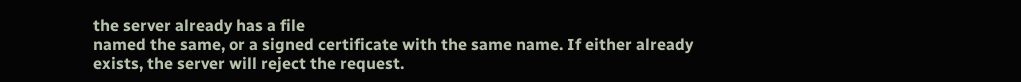the server already has a file
named the same, or a signed certificate with the same name. If either already
exists, the server will reject the request.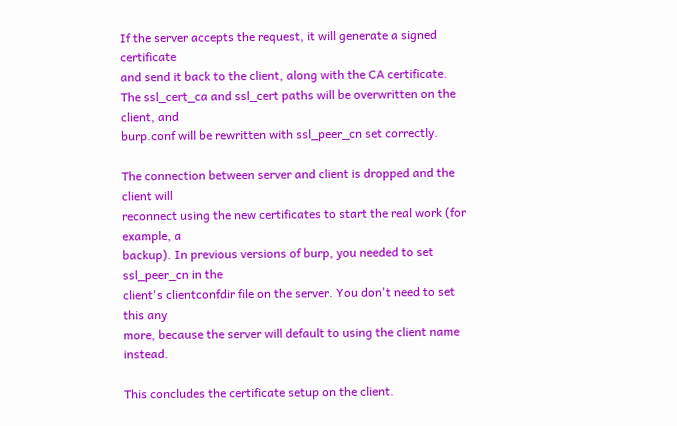If the server accepts the request, it will generate a signed certificate
and send it back to the client, along with the CA certificate.
The ssl_cert_ca and ssl_cert paths will be overwritten on the client, and
burp.conf will be rewritten with ssl_peer_cn set correctly.

The connection between server and client is dropped and the client will
reconnect using the new certificates to start the real work (for example, a
backup). In previous versions of burp, you needed to set ssl_peer_cn in the
client's clientconfdir file on the server. You don't need to set this any
more, because the server will default to using the client name instead.

This concludes the certificate setup on the client.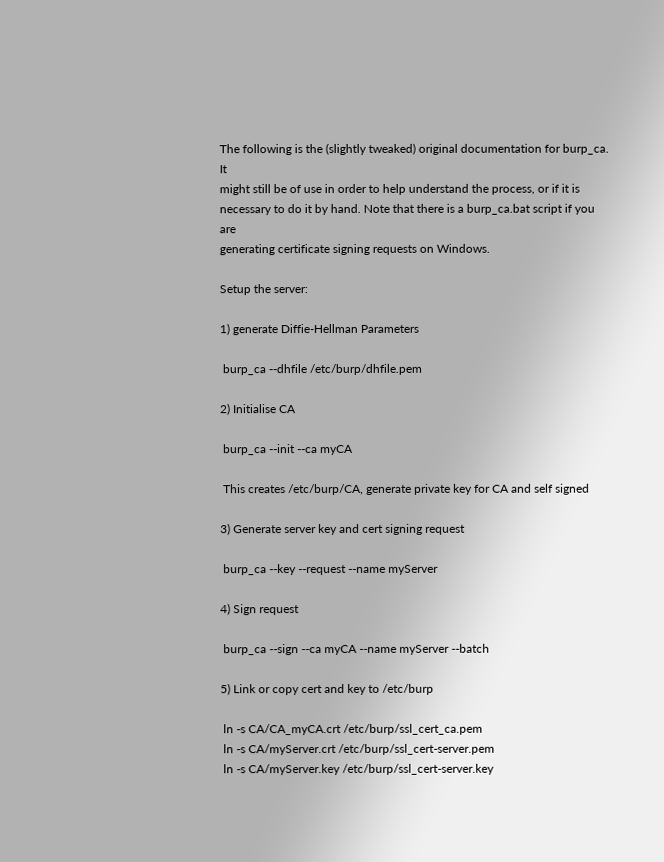The following is the (slightly tweaked) original documentation for burp_ca. It
might still be of use in order to help understand the process, or if it is
necessary to do it by hand. Note that there is a burp_ca.bat script if you are
generating certificate signing requests on Windows.

Setup the server:

1) generate Diffie-Hellman Parameters

 burp_ca --dhfile /etc/burp/dhfile.pem

2) Initialise CA

 burp_ca --init --ca myCA

 This creates /etc/burp/CA, generate private key for CA and self signed

3) Generate server key and cert signing request

 burp_ca --key --request --name myServer

4) Sign request

 burp_ca --sign --ca myCA --name myServer --batch

5) Link or copy cert and key to /etc/burp

 ln -s CA/CA_myCA.crt /etc/burp/ssl_cert_ca.pem
 ln -s CA/myServer.crt /etc/burp/ssl_cert-server.pem
 ln -s CA/myServer.key /etc/burp/ssl_cert-server.key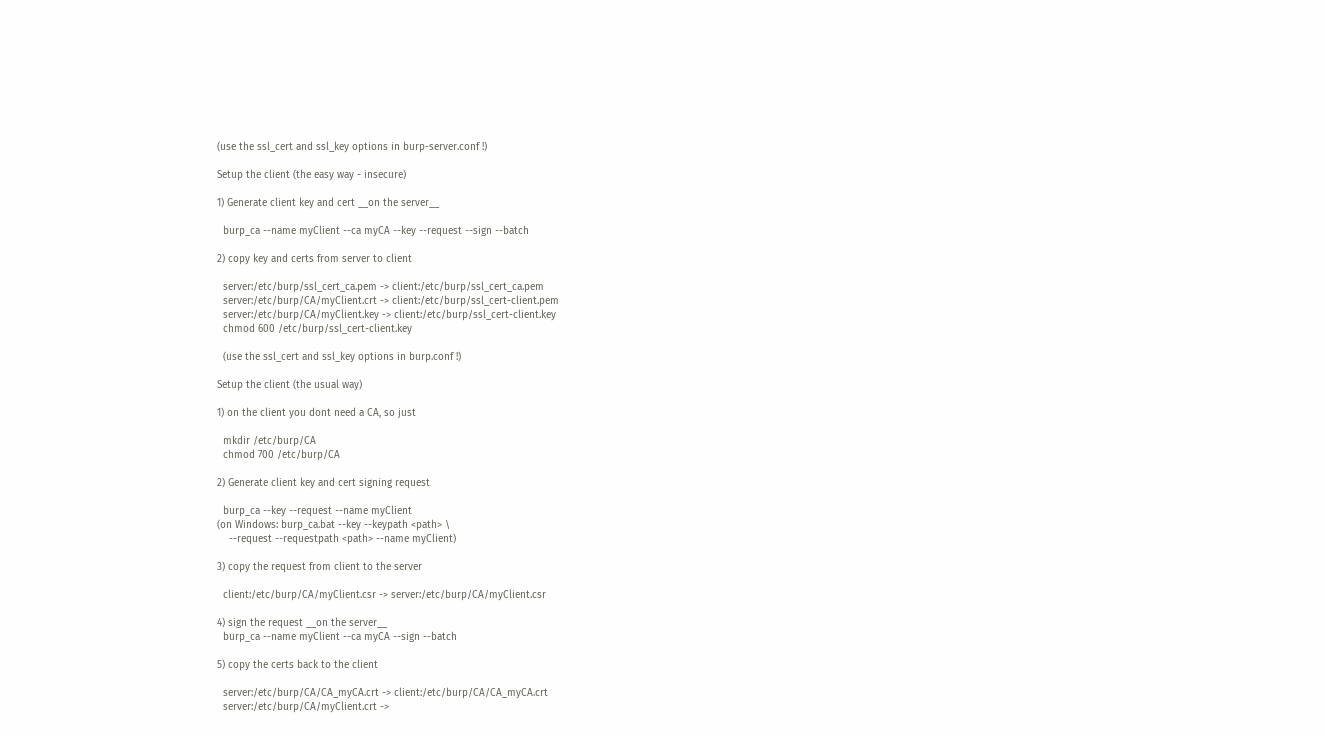(use the ssl_cert and ssl_key options in burp-server.conf !)

Setup the client (the easy way - insecure)

1) Generate client key and cert __on the server__

  burp_ca --name myClient --ca myCA --key --request --sign --batch

2) copy key and certs from server to client

  server:/etc/burp/ssl_cert_ca.pem -> client:/etc/burp/ssl_cert_ca.pem
  server:/etc/burp/CA/myClient.crt -> client:/etc/burp/ssl_cert-client.pem
  server:/etc/burp/CA/myClient.key -> client:/etc/burp/ssl_cert-client.key
  chmod 600 /etc/burp/ssl_cert-client.key

  (use the ssl_cert and ssl_key options in burp.conf !)

Setup the client (the usual way)

1) on the client you dont need a CA, so just

  mkdir /etc/burp/CA
  chmod 700 /etc/burp/CA

2) Generate client key and cert signing request

  burp_ca --key --request --name myClient
(on Windows: burp_ca.bat --key --keypath <path> \
    --request --requestpath <path> --name myClient)

3) copy the request from client to the server

  client:/etc/burp/CA/myClient.csr -> server:/etc/burp/CA/myClient.csr

4) sign the request __on the server__
  burp_ca --name myClient --ca myCA --sign --batch

5) copy the certs back to the client

  server:/etc/burp/CA/CA_myCA.crt -> client:/etc/burp/CA/CA_myCA.crt
  server:/etc/burp/CA/myClient.crt ->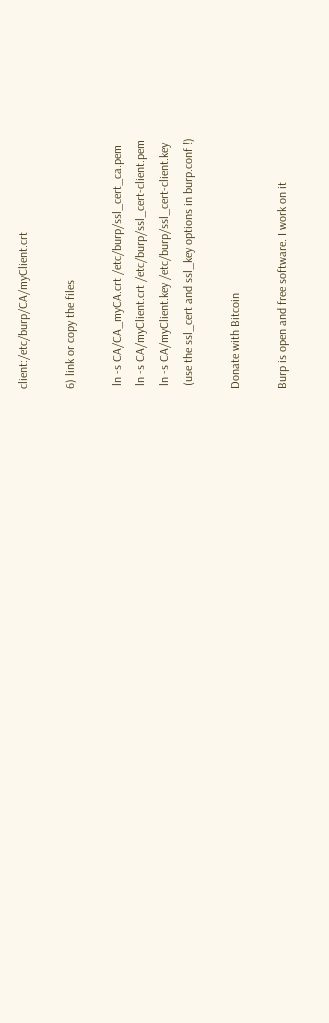client:/etc/burp/CA/myClient.crt

6) link or copy the files

 ln -s CA/CA_myCA.crt /etc/burp/ssl_cert_ca.pem
 ln -s CA/myClient.crt /etc/burp/ssl_cert-client.pem
 ln -s CA/myClient.key /etc/burp/ssl_cert-client.key
 (use the ssl_cert and ssl_key options in burp.conf !)

Donate with Bitcoin

Burp is open and free software. I work on it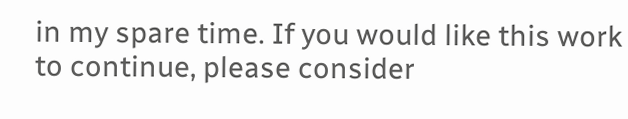in my spare time. If you would like this work to continue, please consider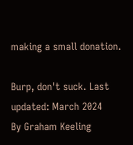making a small donation.

Burp, don't suck. Last updated: March 2024
By Graham Keeling